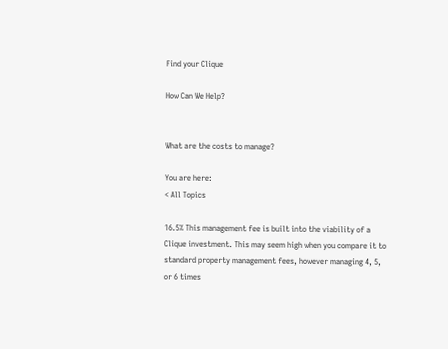Find your Clique

How Can We Help?


What are the costs to manage?

You are here:
< All Topics

16.5% This management fee is built into the viability of a Clique investment. This may seem high when you compare it to standard property management fees, however managing 4, 5, or 6 times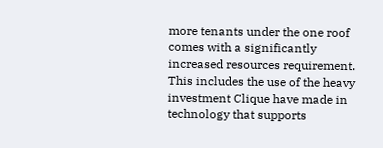more tenants under the one roof comes with a significantly increased resources requirement. This includes the use of the heavy investment Clique have made in technology that supports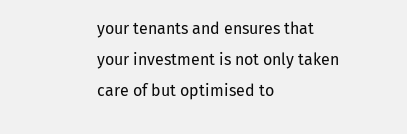your tenants and ensures that your investment is not only taken care of but optimised to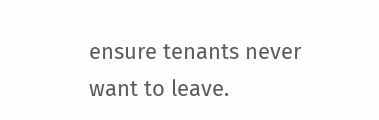ensure tenants never want to leave.